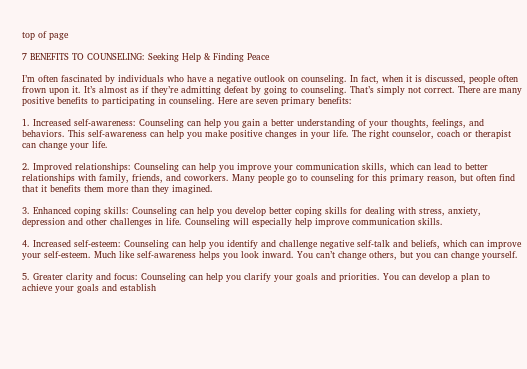top of page

7 BENEFITS TO COUNSELING: Seeking Help & Finding Peace

I’m often fascinated by individuals who have a negative outlook on counseling. In fact, when it is discussed, people often frown upon it. It’s almost as if they’re admitting defeat by going to counseling. That’s simply not correct. There are many positive benefits to participating in counseling. Here are seven primary benefits:

1. Increased self-awareness: Counseling can help you gain a better understanding of your thoughts, feelings, and behaviors. This self-awareness can help you make positive changes in your life. The right counselor, coach or therapist can change your life.

2. Improved relationships: Counseling can help you improve your communication skills, which can lead to better relationships with family, friends, and coworkers. Many people go to counseling for this primary reason, but often find that it benefits them more than they imagined.

3. Enhanced coping skills: Counseling can help you develop better coping skills for dealing with stress, anxiety, depression and other challenges in life. Counseling will especially help improve communication skills.

4. Increased self-esteem: Counseling can help you identify and challenge negative self-talk and beliefs, which can improve your self-esteem. Much like self-awareness helps you look inward. You can’t change others, but you can change yourself.

5. Greater clarity and focus: Counseling can help you clarify your goals and priorities. You can develop a plan to achieve your goals and establish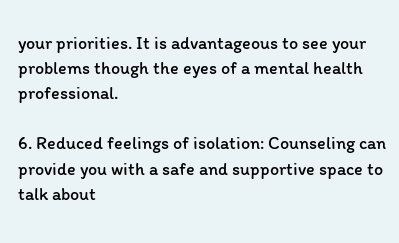your priorities. It is advantageous to see your problems though the eyes of a mental health professional.

6. Reduced feelings of isolation: Counseling can provide you with a safe and supportive space to talk about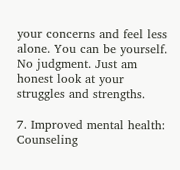your concerns and feel less alone. You can be yourself. No judgment. Just am honest look at your struggles and strengths.

7. Improved mental health: Counseling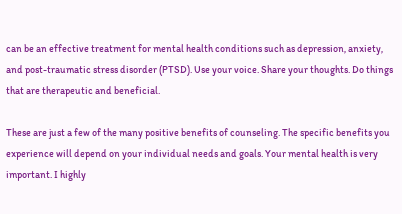can be an effective treatment for mental health conditions such as depression, anxiety, and post-traumatic stress disorder (PTSD). Use your voice. Share your thoughts. Do things that are therapeutic and beneficial.

These are just a few of the many positive benefits of counseling. The specific benefits you experience will depend on your individual needs and goals. Your mental health is very important. I highly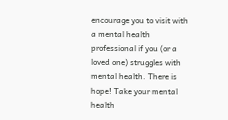encourage you to visit with a mental health professional if you (or a loved one) struggles with mental health. There is hope! Take your mental health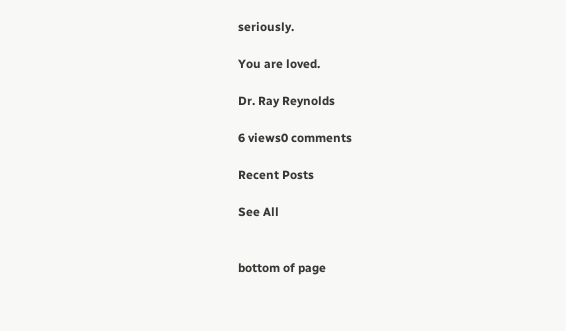seriously.

You are loved.

Dr. Ray Reynolds

6 views0 comments

Recent Posts

See All


bottom of page